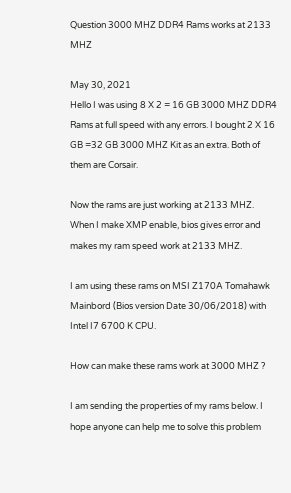Question 3000 MHZ DDR4 Rams works at 2133 MHZ

May 30, 2021
Hello I was using 8 X 2 = 16 GB 3000 MHZ DDR4 Rams at full speed with any errors. I bought 2 X 16 GB =32 GB 3000 MHZ Kit as an extra. Both of them are Corsair.

Now the rams are just working at 2133 MHZ. When I make XMP enable, bios gives error and makes my ram speed work at 2133 MHZ.

I am using these rams on MSI Z170A Tomahawk Mainbord (Bios version Date 30/06/2018) with Intel I7 6700 K CPU.

How can make these rams work at 3000 MHZ ?

I am sending the properties of my rams below. I hope anyone can help me to solve this problem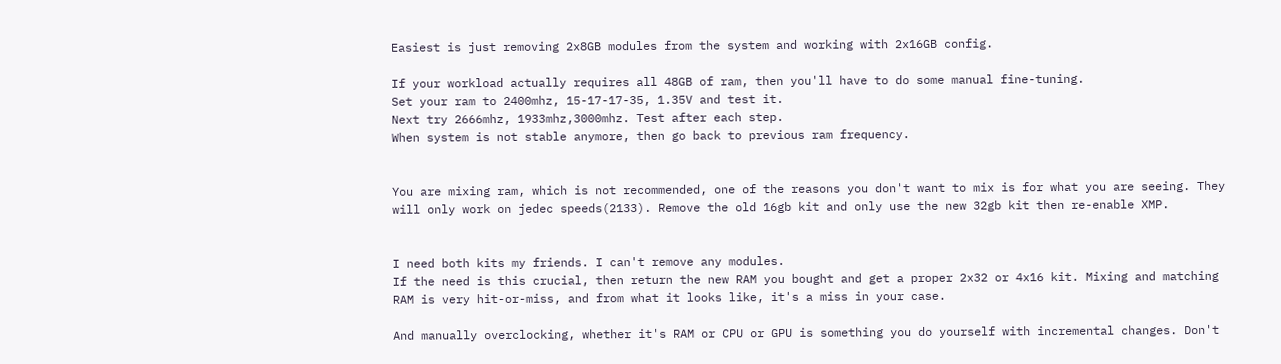Easiest is just removing 2x8GB modules from the system and working with 2x16GB config.

If your workload actually requires all 48GB of ram, then you'll have to do some manual fine-tuning.
Set your ram to 2400mhz, 15-17-17-35, 1.35V and test it.
Next try 2666mhz, 1933mhz,3000mhz. Test after each step.
When system is not stable anymore, then go back to previous ram frequency.


You are mixing ram, which is not recommended, one of the reasons you don't want to mix is for what you are seeing. They will only work on jedec speeds(2133). Remove the old 16gb kit and only use the new 32gb kit then re-enable XMP.


I need both kits my friends. I can't remove any modules.
If the need is this crucial, then return the new RAM you bought and get a proper 2x32 or 4x16 kit. Mixing and matching RAM is very hit-or-miss, and from what it looks like, it's a miss in your case.

And manually overclocking, whether it's RAM or CPU or GPU is something you do yourself with incremental changes. Don't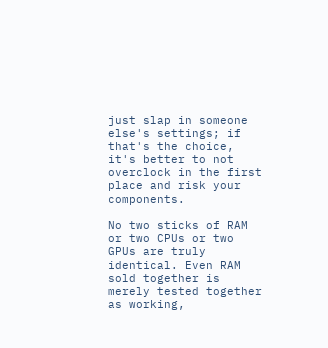just slap in someone else's settings; if that's the choice, it's better to not overclock in the first place and risk your components.

No two sticks of RAM or two CPUs or two GPUs are truly identical. Even RAM sold together is merely tested together as working,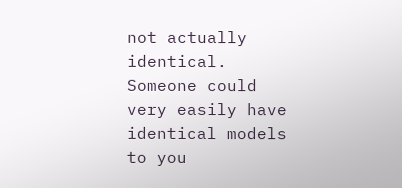not actually identical. Someone could very easily have identical models to you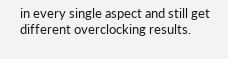in every single aspect and still get different overclocking results.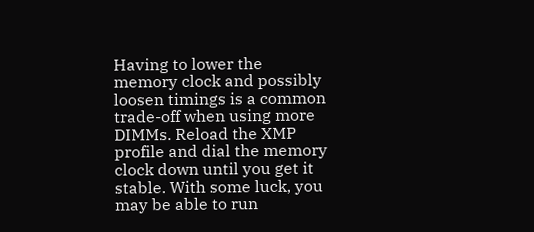Having to lower the memory clock and possibly loosen timings is a common trade-off when using more DIMMs. Reload the XMP profile and dial the memory clock down until you get it stable. With some luck, you may be able to run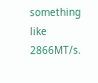something like 2866MT/s.